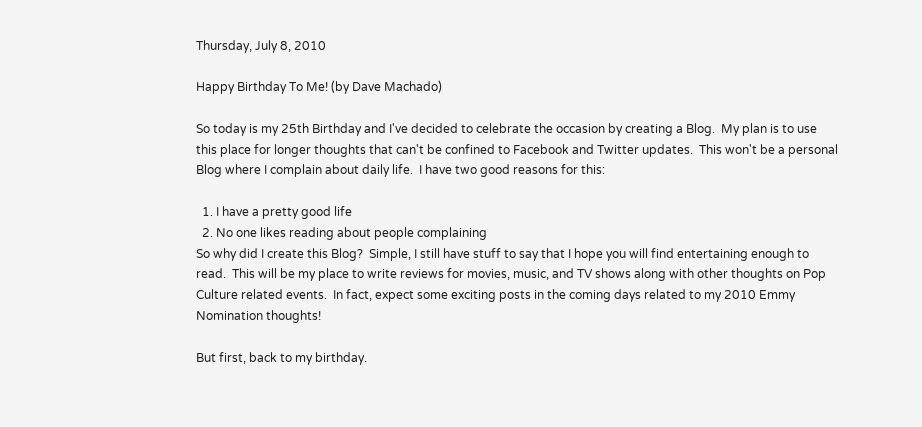Thursday, July 8, 2010

Happy Birthday To Me! (by Dave Machado)

So today is my 25th Birthday and I've decided to celebrate the occasion by creating a Blog.  My plan is to use this place for longer thoughts that can't be confined to Facebook and Twitter updates.  This won't be a personal Blog where I complain about daily life.  I have two good reasons for this:

  1. I have a pretty good life
  2. No one likes reading about people complaining
So why did I create this Blog?  Simple, I still have stuff to say that I hope you will find entertaining enough to read.  This will be my place to write reviews for movies, music, and TV shows along with other thoughts on Pop Culture related events.  In fact, expect some exciting posts in the coming days related to my 2010 Emmy Nomination thoughts!

But first, back to my birthday.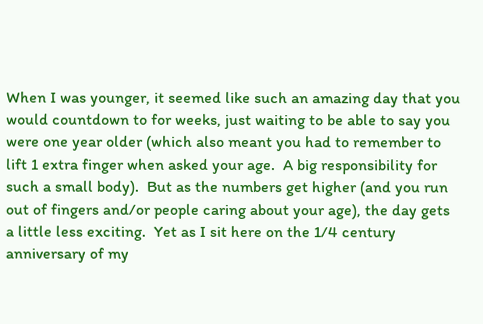When I was younger, it seemed like such an amazing day that you would countdown to for weeks, just waiting to be able to say you were one year older (which also meant you had to remember to lift 1 extra finger when asked your age.  A big responsibility for such a small body).  But as the numbers get higher (and you run out of fingers and/or people caring about your age), the day gets a little less exciting.  Yet as I sit here on the 1/4 century anniversary of my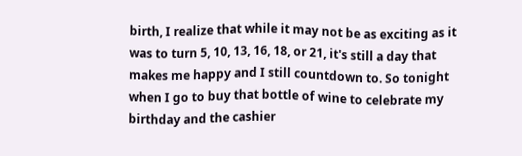birth, I realize that while it may not be as exciting as it was to turn 5, 10, 13, 16, 18, or 21, it's still a day that makes me happy and I still countdown to. So tonight when I go to buy that bottle of wine to celebrate my birthday and the cashier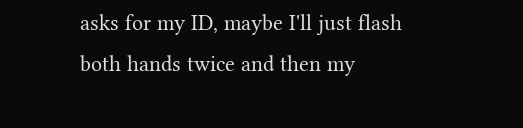asks for my ID, maybe I'll just flash both hands twice and then my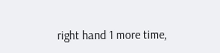right hand 1 more time,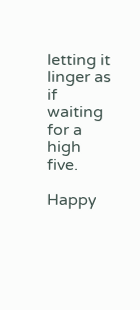letting it linger as if waiting for a high five.

Happy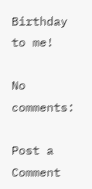Birthday to me!

No comments:

Post a Comment